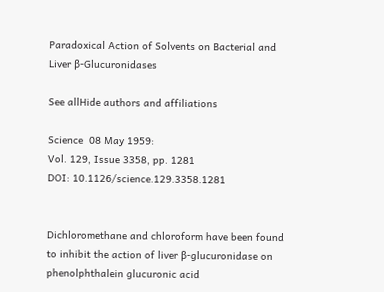Paradoxical Action of Solvents on Bacterial and Liver β-Glucuronidases

See allHide authors and affiliations

Science  08 May 1959:
Vol. 129, Issue 3358, pp. 1281
DOI: 10.1126/science.129.3358.1281


Dichloromethane and chloroform have been found to inhibit the action of liver β-glucuronidase on phenolphthalein glucuronic acid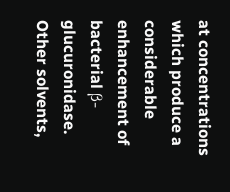at concentrations which produce a considerable enhancement of bacterial β-glucuronidase. Other solvents,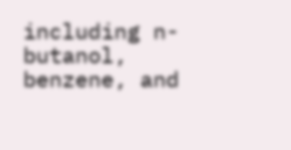including n-butanol, benzene, and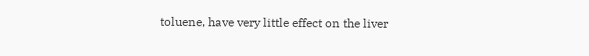toluene, have very little effect on the liver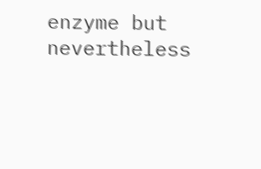enzyme but nevertheless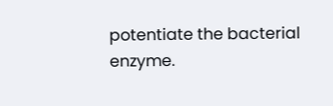potentiate the bacterial enzyme.